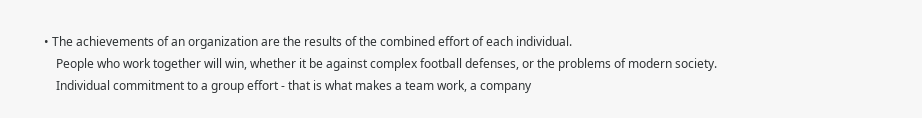• The achievements of an organization are the results of the combined effort of each individual.
    People who work together will win, whether it be against complex football defenses, or the problems of modern society.
    Individual commitment to a group effort - that is what makes a team work, a company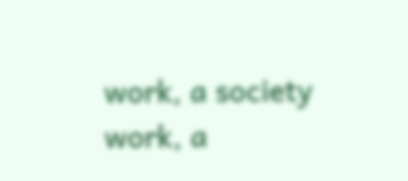work, a society work, a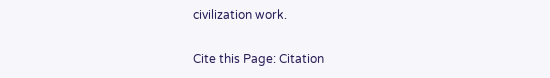civilization work.

Cite this Page: Citation